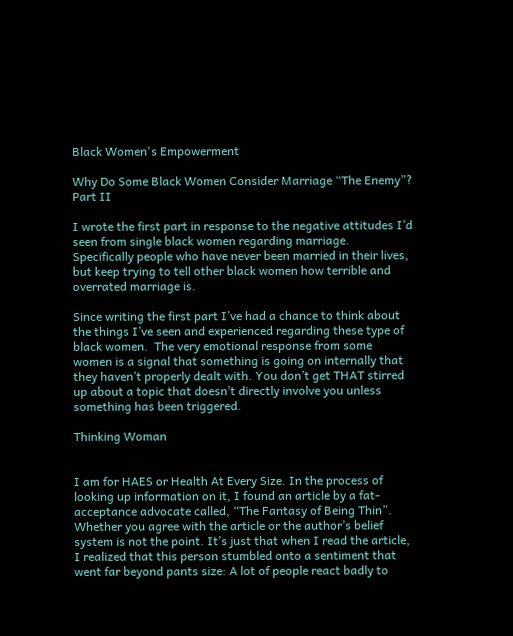Black Women's Empowerment

Why Do Some Black Women Consider Marriage “The Enemy”? Part II

I wrote the first part in response to the negative attitudes I’d seen from single black women regarding marriage. Specifically people who have never been married in their lives, but keep trying to tell other black women how terrible and overrated marriage is.

Since writing the first part I’ve had a chance to think about the things I’ve seen and experienced regarding these type of black women.  The very emotional response from some women is a signal that something is going on internally that they haven’t properly dealt with. You don’t get THAT stirred up about a topic that doesn’t directly involve you unless something has been triggered.

Thinking Woman


I am for HAES or Health At Every Size. In the process of looking up information on it, I found an article by a fat-acceptance advocate called, “The Fantasy of Being Thin”. Whether you agree with the article or the author’s belief system is not the point. It’s just that when I read the article, I realized that this person stumbled onto a sentiment that went far beyond pants size: A lot of people react badly to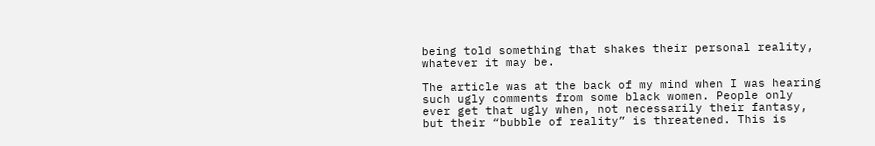being told something that shakes their personal reality, whatever it may be.

The article was at the back of my mind when I was hearing such ugly comments from some black women. People only ever get that ugly when, not necessarily their fantasy, but their “bubble of reality” is threatened. This is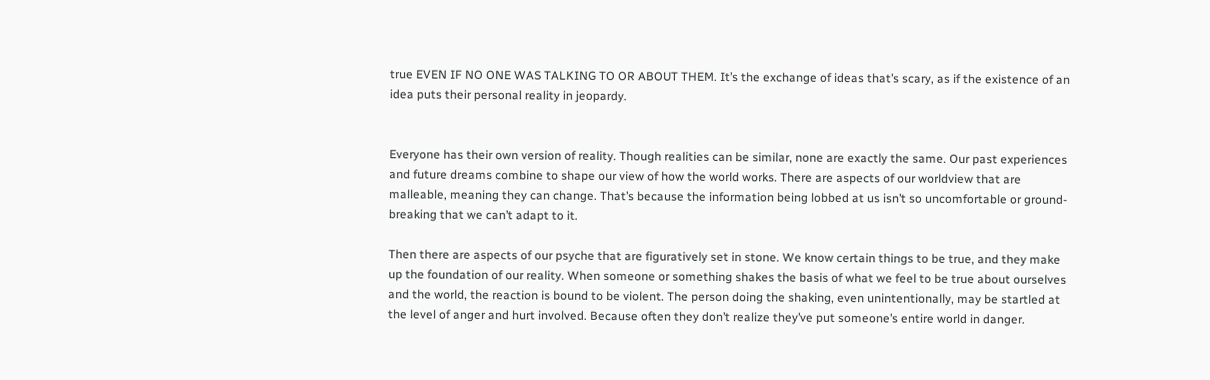true EVEN IF NO ONE WAS TALKING TO OR ABOUT THEM. It’s the exchange of ideas that’s scary, as if the existence of an idea puts their personal reality in jeopardy.


Everyone has their own version of reality. Though realities can be similar, none are exactly the same. Our past experiences and future dreams combine to shape our view of how the world works. There are aspects of our worldview that are malleable, meaning they can change. That’s because the information being lobbed at us isn’t so uncomfortable or ground-breaking that we can’t adapt to it.

Then there are aspects of our psyche that are figuratively set in stone. We know certain things to be true, and they make up the foundation of our reality. When someone or something shakes the basis of what we feel to be true about ourselves and the world, the reaction is bound to be violent. The person doing the shaking, even unintentionally, may be startled at the level of anger and hurt involved. Because often they don’t realize they’ve put someone’s entire world in danger.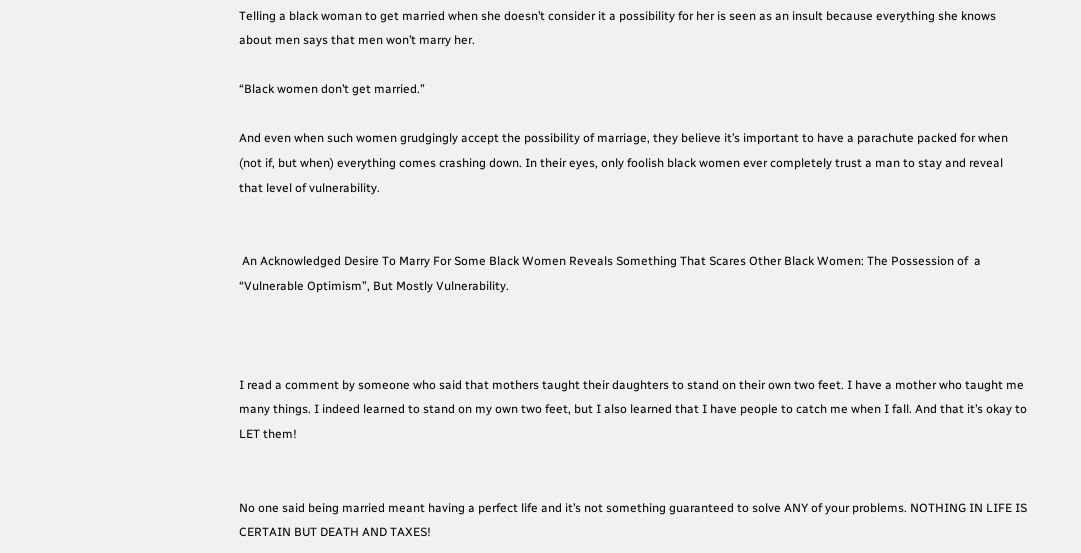Telling a black woman to get married when she doesn’t consider it a possibility for her is seen as an insult because everything she knows about men says that men won’t marry her.

“Black women don’t get married.”

And even when such women grudgingly accept the possibility of marriage, they believe it’s important to have a parachute packed for when (not if, but when) everything comes crashing down. In their eyes, only foolish black women ever completely trust a man to stay and reveal that level of vulnerability.


 An Acknowledged Desire To Marry For Some Black Women Reveals Something That Scares Other Black Women: The Possession of  a “Vulnerable Optimism”, But Mostly Vulnerability.



I read a comment by someone who said that mothers taught their daughters to stand on their own two feet. I have a mother who taught me many things. I indeed learned to stand on my own two feet, but I also learned that I have people to catch me when I fall. And that it’s okay to LET them!


No one said being married meant having a perfect life and it’s not something guaranteed to solve ANY of your problems. NOTHING IN LIFE IS CERTAIN BUT DEATH AND TAXES!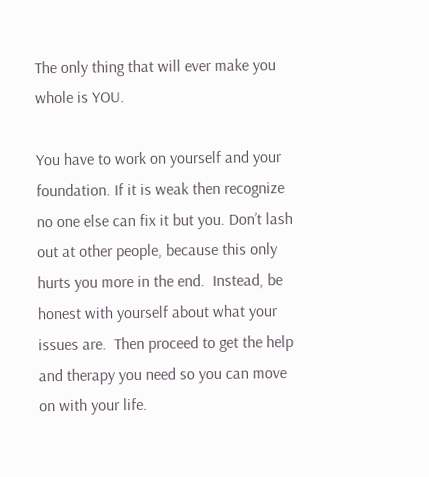The only thing that will ever make you whole is YOU.

You have to work on yourself and your foundation. If it is weak then recognize no one else can fix it but you. Don’t lash out at other people, because this only hurts you more in the end.  Instead, be honest with yourself about what your issues are.  Then proceed to get the help and therapy you need so you can move on with your life.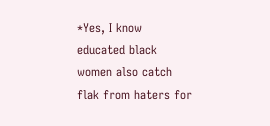*Yes, I know educated black women also catch flak from haters for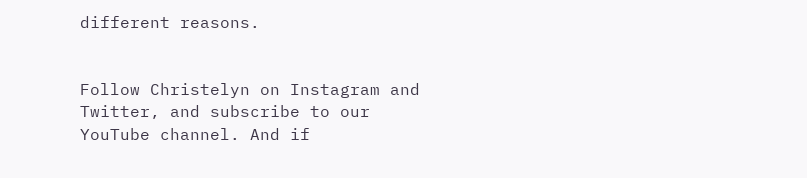different reasons.


Follow Christelyn on Instagram and Twitter, and subscribe to our YouTube channel. And if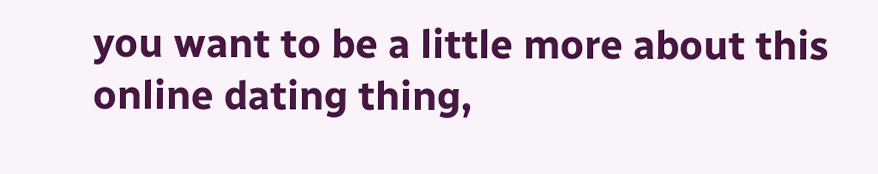you want to be a little more about this online dating thing,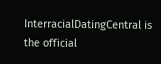InterracialDatingCentral is the official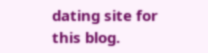dating site for this blog.